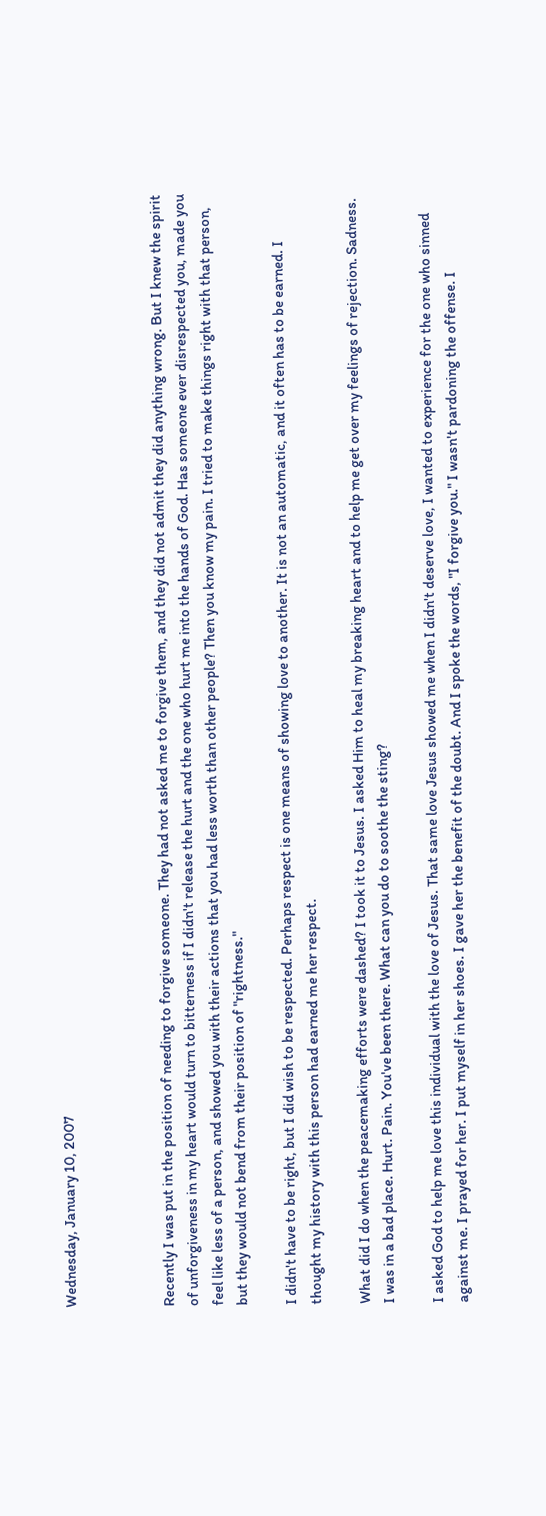Wednesday, January 10, 2007



Recently I was put in the position of needing to forgive someone. They had not asked me to forgive them, and they did not admit they did anything wrong. But I knew the spirit of unforgiveness in my heart would turn to bitterness if I didn't release the hurt and the one who hurt me into the hands of God. Has someone ever disrespected you, made you feel like less of a person, and showed you with their actions that you had less worth than other people? Then you know my pain. I tried to make things right with that person, but they would not bend from their position of "rightness."

I didn't have to be right, but I did wish to be respected. Perhaps respect is one means of showing love to another. It is not an automatic, and it often has to be earned. I thought my history with this person had earned me her respect.

What did I do when the peacemaking efforts were dashed? I took it to Jesus. I asked Him to heal my breaking heart and to help me get over my feelings of rejection. Sadness. I was in a bad place. Hurt. Pain. You've been there. What can you do to soothe the sting?

I asked God to help me love this individual with the love of Jesus. That same love Jesus showed me when I didn't deserve love, I wanted to experience for the one who sinned against me. I prayed for her. I put myself in her shoes. I gave her the benefit of the doubt. And I spoke the words, "I forgive you." I wasn't pardoning the offense. I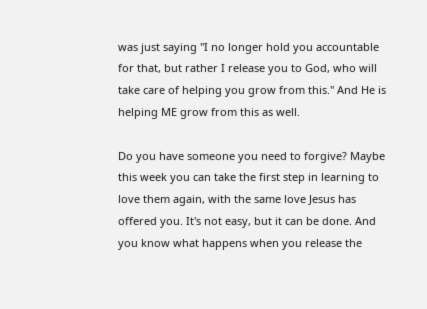was just saying "I no longer hold you accountable for that, but rather I release you to God, who will take care of helping you grow from this." And He is helping ME grow from this as well.

Do you have someone you need to forgive? Maybe this week you can take the first step in learning to love them again, with the same love Jesus has offered you. It's not easy, but it can be done. And you know what happens when you release the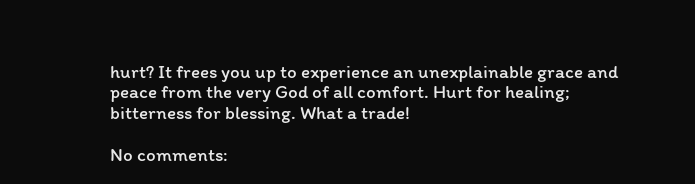hurt? It frees you up to experience an unexplainable grace and peace from the very God of all comfort. Hurt for healing; bitterness for blessing. What a trade!

No comments: